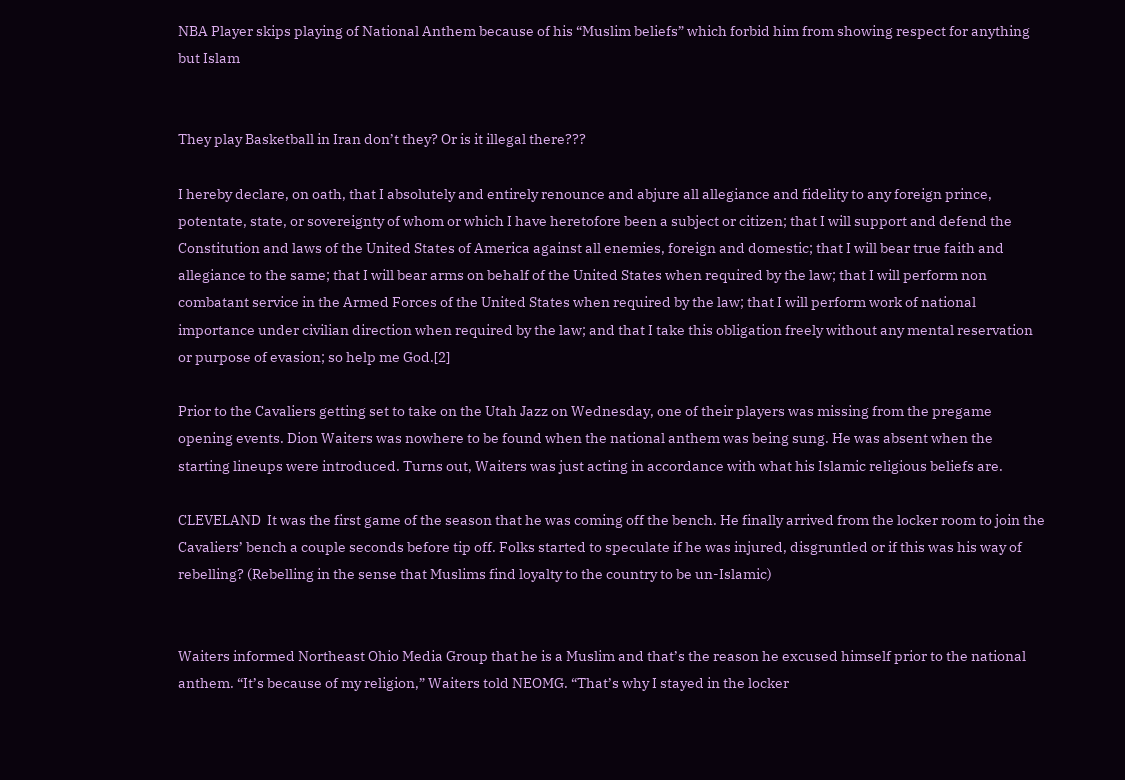NBA Player skips playing of National Anthem because of his “Muslim beliefs” which forbid him from showing respect for anything but Islam


They play Basketball in Iran don’t they? Or is it illegal there???

I hereby declare, on oath, that I absolutely and entirely renounce and abjure all allegiance and fidelity to any foreign prince, potentate, state, or sovereignty of whom or which I have heretofore been a subject or citizen; that I will support and defend the Constitution and laws of the United States of America against all enemies, foreign and domestic; that I will bear true faith and allegiance to the same; that I will bear arms on behalf of the United States when required by the law; that I will perform non combatant service in the Armed Forces of the United States when required by the law; that I will perform work of national importance under civilian direction when required by the law; and that I take this obligation freely without any mental reservation or purpose of evasion; so help me God.[2]

Prior to the Cavaliers getting set to take on the Utah Jazz on Wednesday, one of their players was missing from the pregame opening events. Dion Waiters was nowhere to be found when the national anthem was being sung. He was absent when the starting lineups were introduced. Turns out, Waiters was just acting in accordance with what his Islamic religious beliefs are.

CLEVELAND  It was the first game of the season that he was coming off the bench. He finally arrived from the locker room to join the Cavaliers’ bench a couple seconds before tip off. Folks started to speculate if he was injured, disgruntled or if this was his way of rebelling? (Rebelling in the sense that Muslims find loyalty to the country to be un-Islamic)


Waiters informed Northeast Ohio Media Group that he is a Muslim and that’s the reason he excused himself prior to the national anthem. “It’s because of my religion,” Waiters told NEOMG. “That’s why I stayed in the locker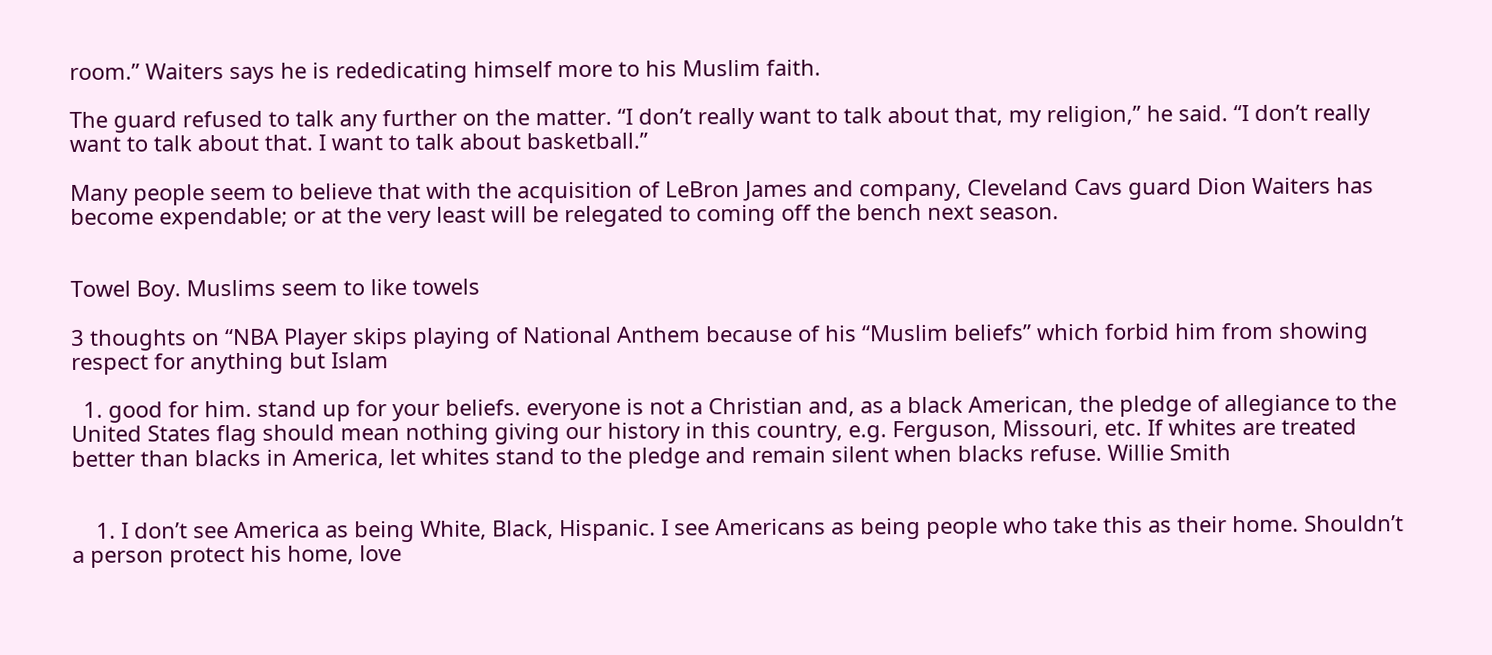room.” Waiters says he is rededicating himself more to his Muslim faith.

The guard refused to talk any further on the matter. “I don’t really want to talk about that, my religion,” he said. “I don’t really want to talk about that. I want to talk about basketball.”

Many people seem to believe that with the acquisition of LeBron James and company, Cleveland Cavs guard Dion Waiters has become expendable; or at the very least will be relegated to coming off the bench next season.


Towel Boy. Muslims seem to like towels

3 thoughts on “NBA Player skips playing of National Anthem because of his “Muslim beliefs” which forbid him from showing respect for anything but Islam

  1. good for him. stand up for your beliefs. everyone is not a Christian and, as a black American, the pledge of allegiance to the United States flag should mean nothing giving our history in this country, e.g. Ferguson, Missouri, etc. If whites are treated better than blacks in America, let whites stand to the pledge and remain silent when blacks refuse. Willie Smith


    1. I don’t see America as being White, Black, Hispanic. I see Americans as being people who take this as their home. Shouldn’t a person protect his home, love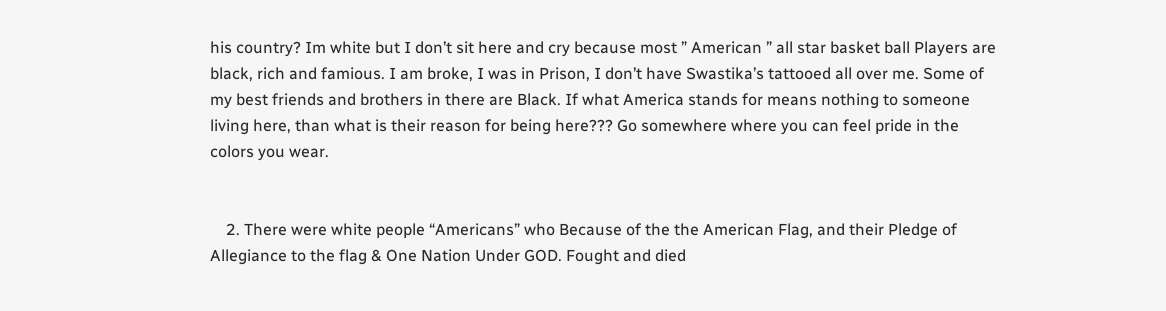his country? Im white but I don’t sit here and cry because most ” American ” all star basket ball Players are black, rich and famious. I am broke, I was in Prison, I don’t have Swastika’s tattooed all over me. Some of my best friends and brothers in there are Black. If what America stands for means nothing to someone living here, than what is their reason for being here??? Go somewhere where you can feel pride in the colors you wear.


    2. There were white people “Americans” who Because of the the American Flag, and their Pledge of Allegiance to the flag & One Nation Under GOD. Fought and died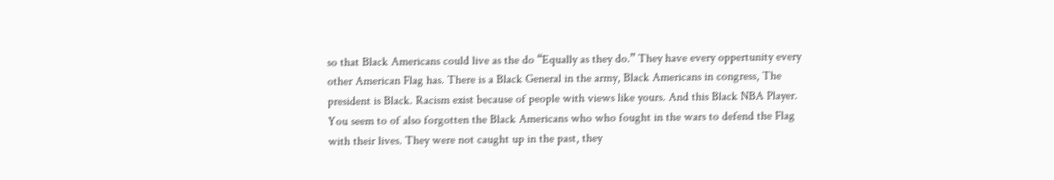so that Black Americans could live as the do “Equally as they do.” They have every oppertunity every other American Flag has. There is a Black General in the army, Black Americans in congress, The president is Black. Racism exist because of people with views like yours. And this Black NBA Player. You seem to of also forgotten the Black Americans who who fought in the wars to defend the Flag with their lives. They were not caught up in the past, they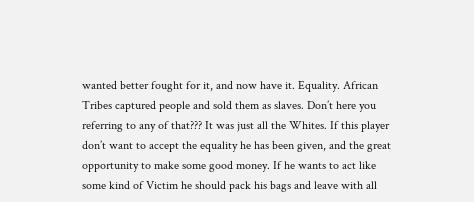wanted better fought for it, and now have it. Equality. African Tribes captured people and sold them as slaves. Don’t here you referring to any of that??? It was just all the Whites. If this player don’t want to accept the equality he has been given, and the great opportunity to make some good money. If he wants to act like some kind of Victim he should pack his bags and leave with all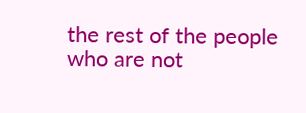the rest of the people who are not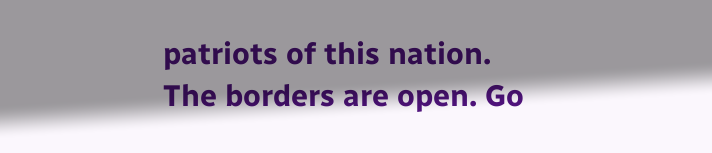patriots of this nation. The borders are open. Go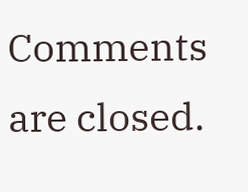Comments are closed.